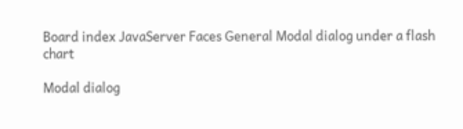Board index JavaServer Faces General Modal dialog under a flash chart

Modal dialog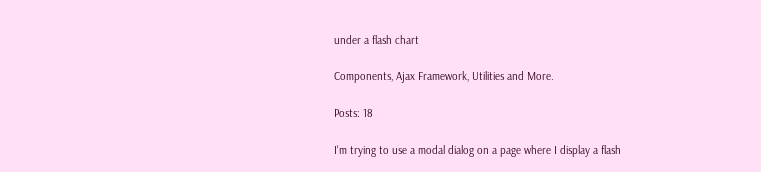under a flash chart

Components, Ajax Framework, Utilities and More.

Posts: 18

I'm trying to use a modal dialog on a page where I display a flash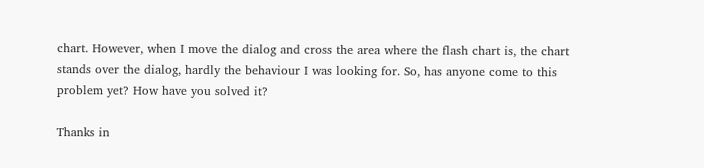chart. However, when I move the dialog and cross the area where the flash chart is, the chart stands over the dialog, hardly the behaviour I was looking for. So, has anyone come to this problem yet? How have you solved it?

Thanks in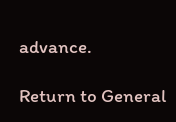advance.

Return to General